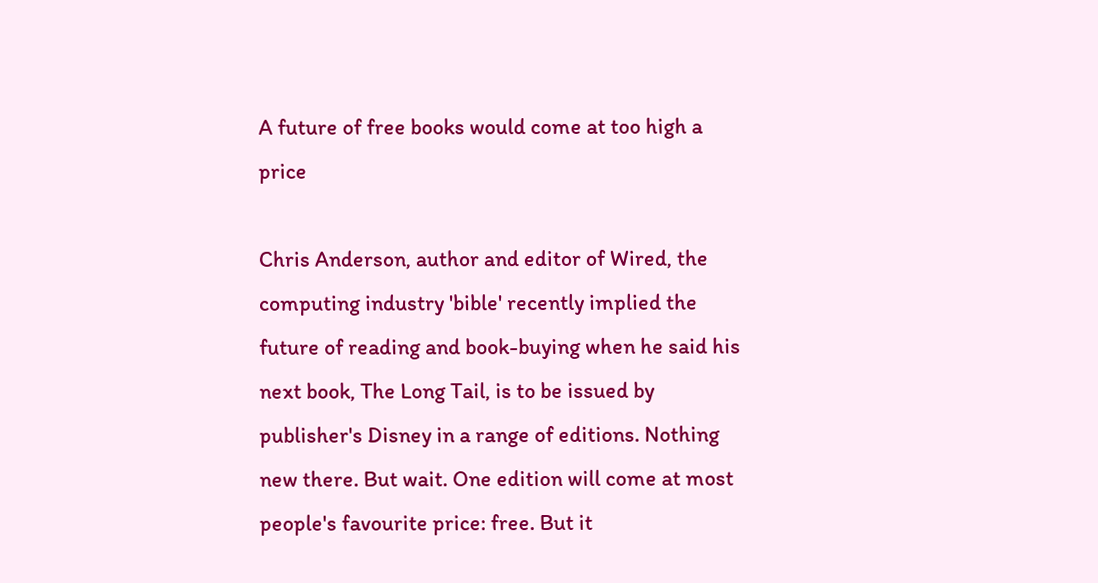A future of free books would come at too high a price

Chris Anderson, author and editor of Wired, the computing industry 'bible' recently implied the future of reading and book-buying when he said his next book, The Long Tail, is to be issued by publisher's Disney in a range of editions. Nothing new there. But wait. One edition will come at most people's favourite price: free. But it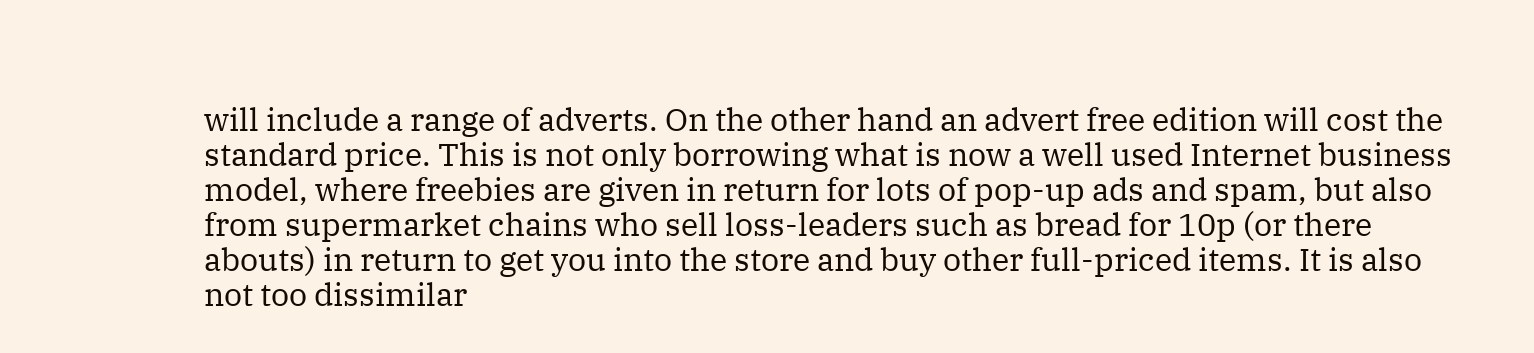will include a range of adverts. On the other hand an advert free edition will cost the standard price. This is not only borrowing what is now a well used Internet business model, where freebies are given in return for lots of pop-up ads and spam, but also from supermarket chains who sell loss-leaders such as bread for 10p (or there abouts) in return to get you into the store and buy other full-priced items. It is also not too dissimilar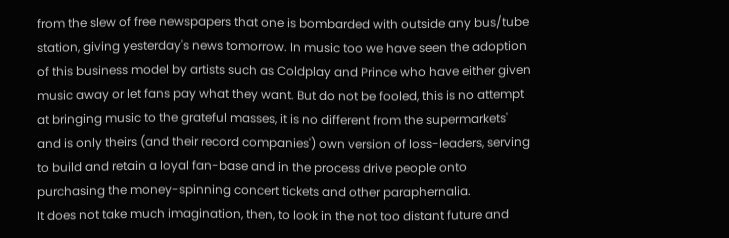from the slew of free newspapers that one is bombarded with outside any bus/tube station, giving yesterday's news tomorrow. In music too we have seen the adoption of this business model by artists such as Coldplay and Prince who have either given music away or let fans pay what they want. But do not be fooled, this is no attempt at bringing music to the grateful masses, it is no different from the supermarkets' and is only theirs (and their record companies') own version of loss-leaders, serving to build and retain a loyal fan-base and in the process drive people onto purchasing the money-spinning concert tickets and other paraphernalia.
It does not take much imagination, then, to look in the not too distant future and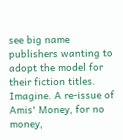see big name publishers wanting to adopt the model for their fiction titles. Imagine. A re-issue of Amis' Money, for no money,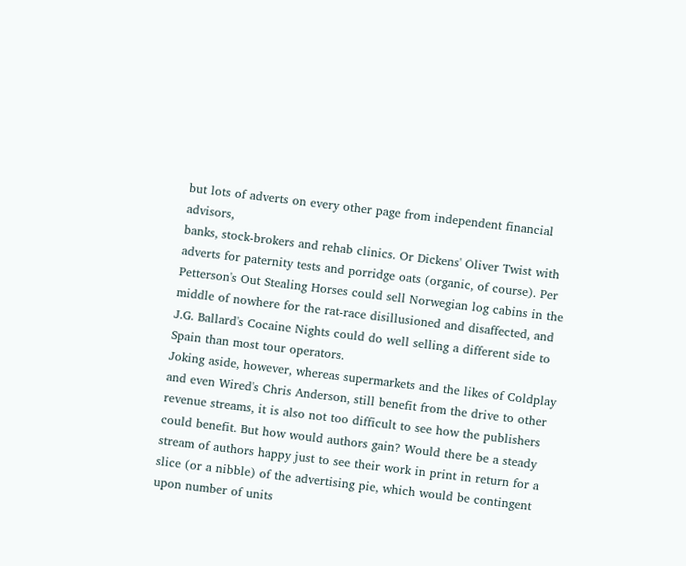but lots of adverts on every other page from independent financial advisors,
banks, stock-brokers and rehab clinics. Or Dickens' Oliver Twist with adverts for paternity tests and porridge oats (organic, of course). Per Petterson's Out Stealing Horses could sell Norwegian log cabins in the middle of nowhere for the rat-race disillusioned and disaffected, and J.G. Ballard's Cocaine Nights could do well selling a different side to Spain than most tour operators.
Joking aside, however, whereas supermarkets and the likes of Coldplay
and even Wired's Chris Anderson, still benefit from the drive to other revenue streams, it is also not too difficult to see how the publishers could benefit. But how would authors gain? Would there be a steady stream of authors happy just to see their work in print in return for a slice (or a nibble) of the advertising pie, which would be contingent upon number of units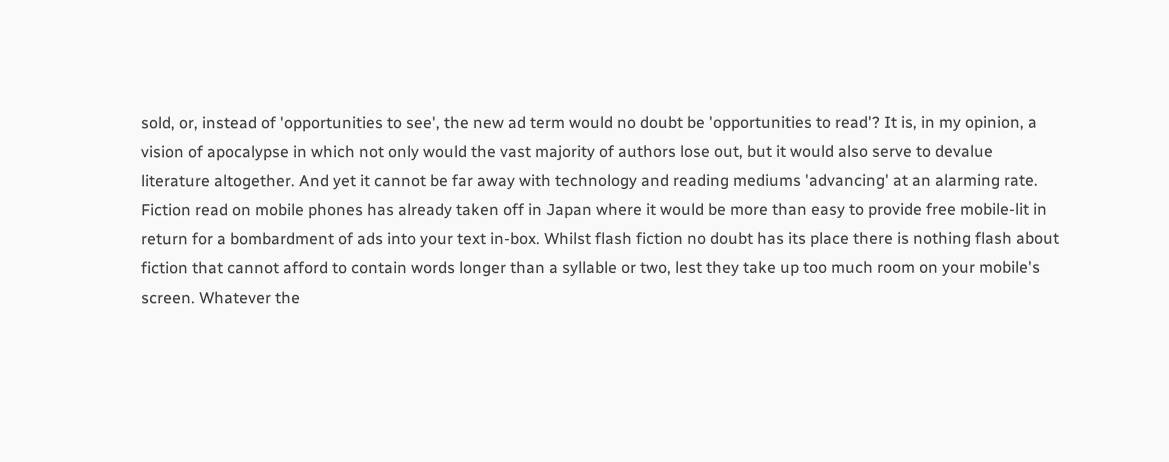sold, or, instead of 'opportunities to see', the new ad term would no doubt be 'opportunities to read'? It is, in my opinion, a vision of apocalypse in which not only would the vast majority of authors lose out, but it would also serve to devalue literature altogether. And yet it cannot be far away with technology and reading mediums 'advancing' at an alarming rate. Fiction read on mobile phones has already taken off in Japan where it would be more than easy to provide free mobile-lit in return for a bombardment of ads into your text in-box. Whilst flash fiction no doubt has its place there is nothing flash about fiction that cannot afford to contain words longer than a syllable or two, lest they take up too much room on your mobile's screen. Whatever the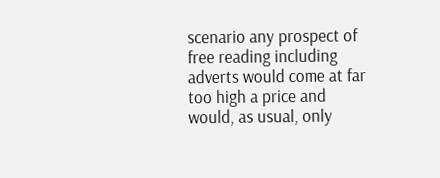scenario any prospect of free reading including adverts would come at far too high a price and would, as usual, only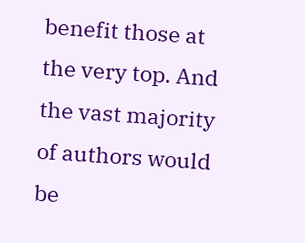benefit those at the very top. And the vast majority of authors would be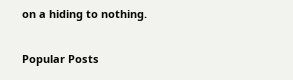on a hiding to nothing.

Popular Posts